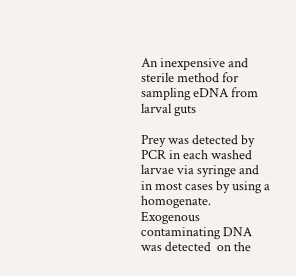An inexpensive and sterile method for sampling eDNA from larval guts

Prey was detected by PCR in each washed larvae via syringe and in most cases by using a homogenate. Exogenous contaminating DNA was detected  on the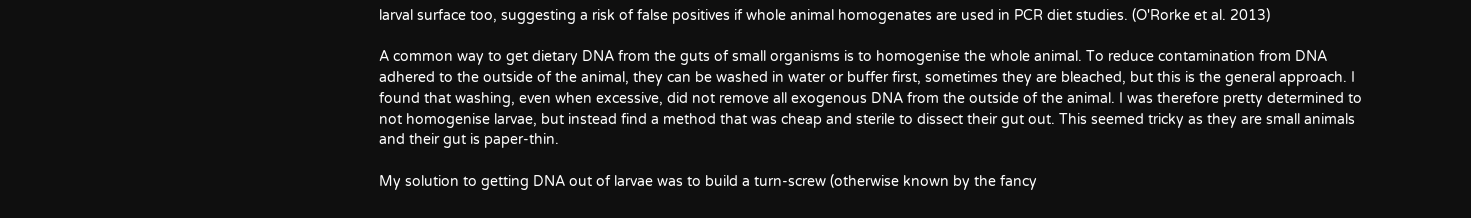larval surface too, suggesting a risk of false positives if whole animal homogenates are used in PCR diet studies. (O'Rorke et al. 2013)

A common way to get dietary DNA from the guts of small organisms is to homogenise the whole animal. To reduce contamination from DNA adhered to the outside of the animal, they can be washed in water or buffer first, sometimes they are bleached, but this is the general approach. I found that washing, even when excessive, did not remove all exogenous DNA from the outside of the animal. I was therefore pretty determined to not homogenise larvae, but instead find a method that was cheap and sterile to dissect their gut out. This seemed tricky as they are small animals and their gut is paper-thin.

My solution to getting DNA out of larvae was to build a turn-screw (otherwise known by the fancy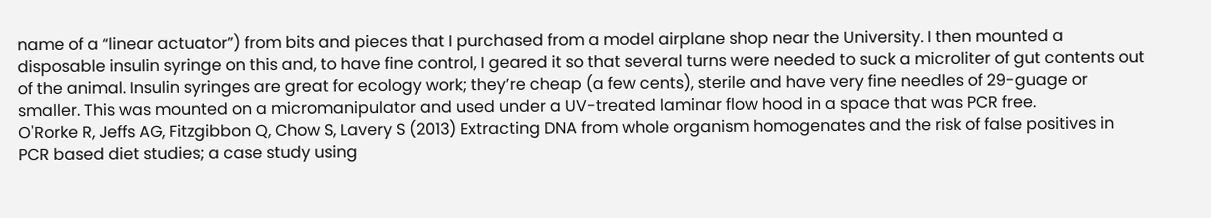name of a “linear actuator”) from bits and pieces that I purchased from a model airplane shop near the University. I then mounted a disposable insulin syringe on this and, to have fine control, I geared it so that several turns were needed to suck a microliter of gut contents out of the animal. Insulin syringes are great for ecology work; they’re cheap (a few cents), sterile and have very fine needles of 29-guage or smaller. This was mounted on a micromanipulator and used under a UV-treated laminar flow hood in a space that was PCR free.
O'Rorke R, Jeffs AG, Fitzgibbon Q, Chow S, Lavery S (2013) Extracting DNA from whole organism homogenates and the risk of false positives in PCR based diet studies; a case study using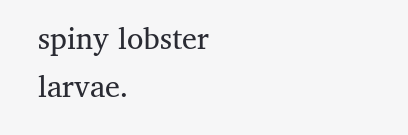spiny lobster larvae.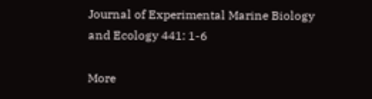Journal of Experimental Marine Biology and Ecology 441: 1-6

More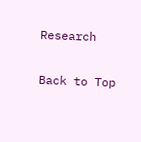Research

Back to Top